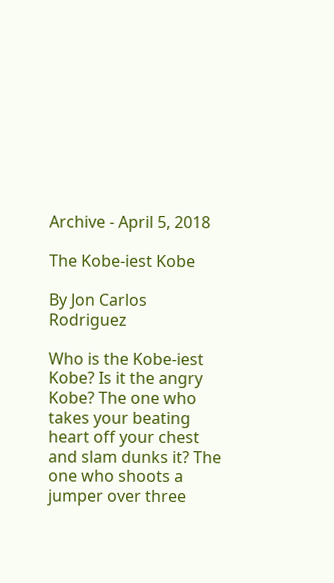Archive - April 5, 2018

The Kobe-iest Kobe

By Jon Carlos Rodriguez

Who is the Kobe-iest Kobe? Is it the angry Kobe? The one who takes your beating heart off your chest and slam dunks it? The one who shoots a jumper over three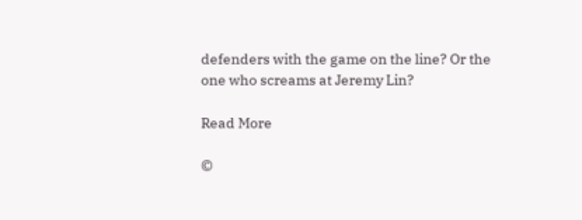defenders with the game on the line? Or the one who screams at Jeremy Lin?

Read More

©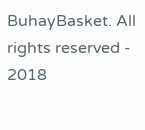BuhayBasket. All rights reserved - 2018